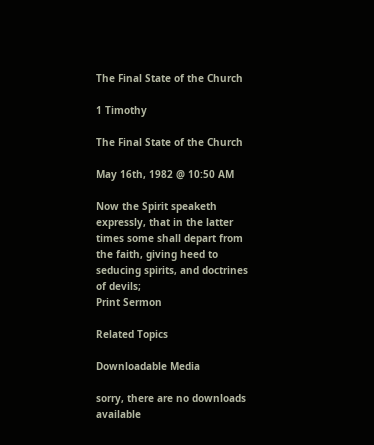The Final State of the Church

1 Timothy

The Final State of the Church

May 16th, 1982 @ 10:50 AM

Now the Spirit speaketh expressly, that in the latter times some shall depart from the faith, giving heed to seducing spirits, and doctrines of devils;
Print Sermon

Related Topics

Downloadable Media

sorry, there are no downloads available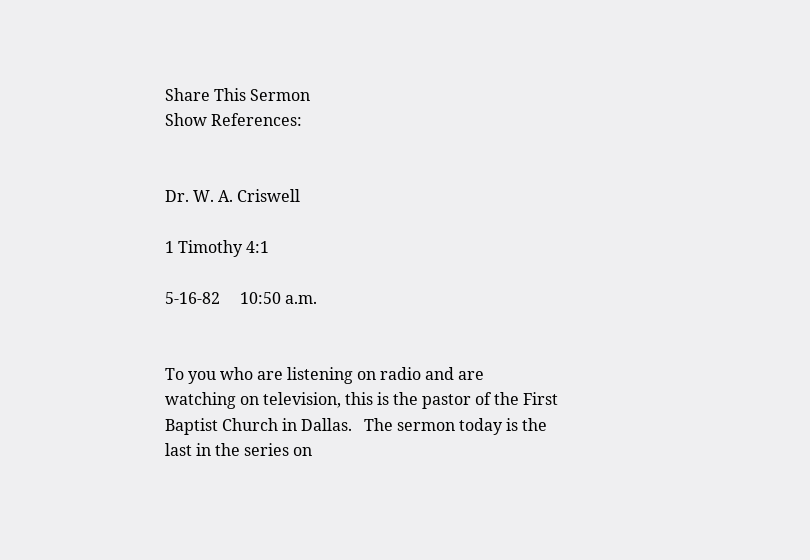Share This Sermon
Show References:


Dr. W. A. Criswell

1 Timothy 4:1

5-16-82     10:50 a.m.


To you who are listening on radio and are watching on television, this is the pastor of the First Baptist Church in Dallas.   The sermon today is the last in the series on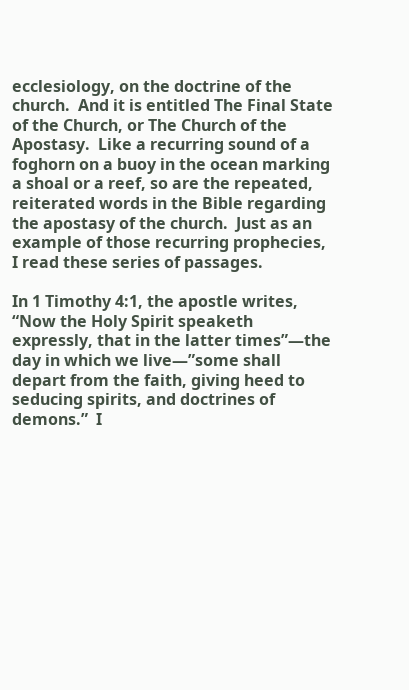ecclesiology, on the doctrine of the church.  And it is entitled The Final State of the Church, or The Church of the Apostasy.  Like a recurring sound of a foghorn on a buoy in the ocean marking a shoal or a reef, so are the repeated, reiterated words in the Bible regarding the apostasy of the church.  Just as an example of those recurring prophecies, I read these series of passages.

In 1 Timothy 4:1, the apostle writes, “Now the Holy Spirit speaketh expressly, that in the latter times”—the day in which we live—”some shall depart from the faith, giving heed to seducing spirits, and doctrines of demons.”  I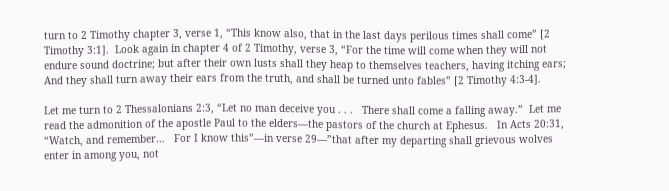turn to 2 Timothy chapter 3, verse 1, “This know also, that in the last days perilous times shall come” [2 Timothy 3:1].  Look again in chapter 4 of 2 Timothy, verse 3, “For the time will come when they will not endure sound doctrine; but after their own lusts shall they heap to themselves teachers, having itching ears;  And they shall turn away their ears from the truth, and shall be turned unto fables” [2 Timothy 4:3-4].

Let me turn to 2 Thessalonians 2:3, “Let no man deceive you . . .   There shall come a falling away.”  Let me read the admonition of the apostle Paul to the elders—the pastors of the church at Ephesus.   In Acts 20:31, “Watch, and remember…   For I know this”—in verse 29—”that after my departing shall grievous wolves enter in among you, not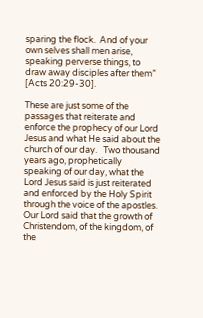sparing the flock.  And of your own selves shall men arise, speaking perverse things, to draw away disciples after them” [Acts 20:29-30].

These are just some of the passages that reiterate and enforce the prophecy of our Lord Jesus and what He said about the church of our day.   Two thousand years ago, prophetically speaking of our day, what the Lord Jesus said is just reiterated and enforced by the Holy Spirit through the voice of the apostles.  Our Lord said that the growth of Christendom, of the kingdom, of the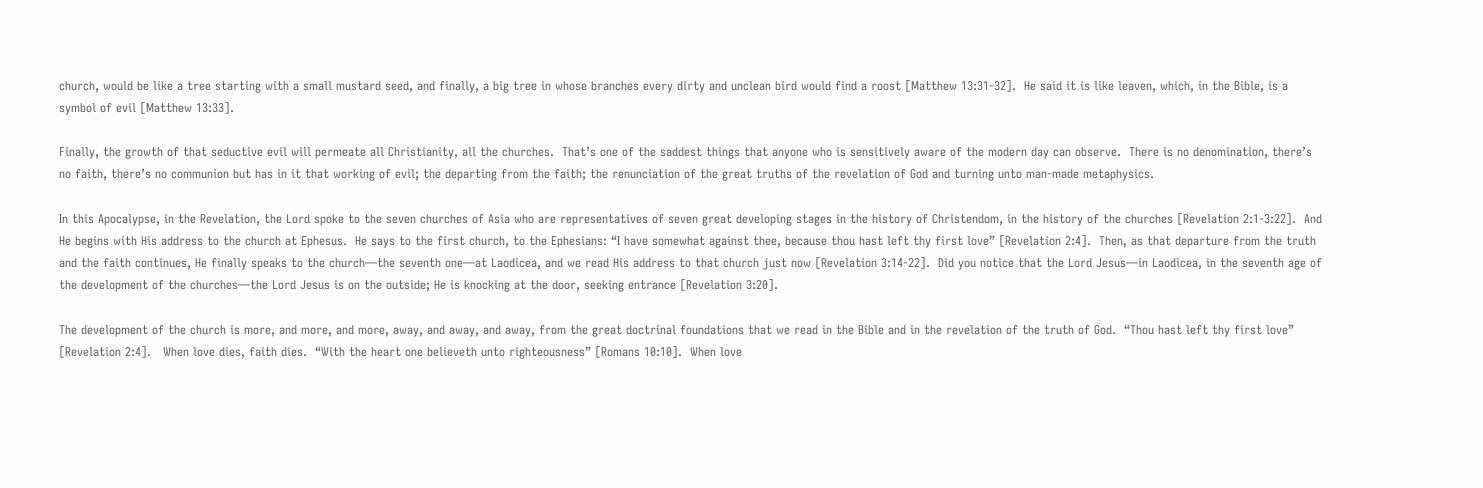church, would be like a tree starting with a small mustard seed, and finally, a big tree in whose branches every dirty and unclean bird would find a roost [Matthew 13:31-32].  He said it is like leaven, which, in the Bible, is a symbol of evil [Matthew 13:33].

Finally, the growth of that seductive evil will permeate all Christianity, all the churches.  That’s one of the saddest things that anyone who is sensitively aware of the modern day can observe.  There is no denomination, there’s no faith, there’s no communion but has in it that working of evil; the departing from the faith; the renunciation of the great truths of the revelation of God and turning unto man-made metaphysics.

In this Apocalypse, in the Revelation, the Lord spoke to the seven churches of Asia who are representatives of seven great developing stages in the history of Christendom, in the history of the churches [Revelation 2:1-3:22].  And He begins with His address to the church at Ephesus.  He says to the first church, to the Ephesians: “I have somewhat against thee, because thou hast left thy first love” [Revelation 2:4].  Then, as that departure from the truth and the faith continues, He finally speaks to the church—the seventh one—at Laodicea, and we read His address to that church just now [Revelation 3:14-22].  Did you notice that the Lord Jesus—in Laodicea, in the seventh age of the development of the churches—the Lord Jesus is on the outside; He is knocking at the door, seeking entrance [Revelation 3:20].

The development of the church is more, and more, and more, away, and away, and away, from the great doctrinal foundations that we read in the Bible and in the revelation of the truth of God.  “Thou hast left thy first love” [Revelation 2:4].   When love dies, faith dies.  “With the heart one believeth unto righteousness” [Romans 10:10].  When love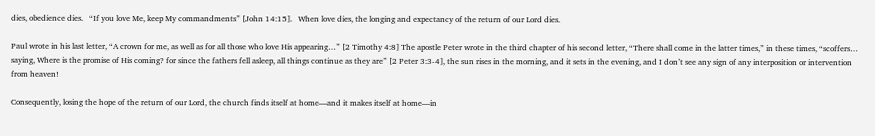dies, obedience dies.   “If you love Me, keep My commandments” [John 14:15].   When love dies, the longing and expectancy of the return of our Lord dies.

Paul wrote in his last letter, “A crown for me, as well as for all those who love His appearing…” [2 Timothy 4:8] The apostle Peter wrote in the third chapter of his second letter, “There shall come in the latter times,” in these times, “scoffers… saying, Where is the promise of His coming? for since the fathers fell asleep, all things continue as they are” [2 Peter 3:3-4], the sun rises in the morning, and it sets in the evening, and I don’t see any sign of any interposition or intervention from heaven!

Consequently, losing the hope of the return of our Lord, the church finds itself at home—and it makes itself at home—in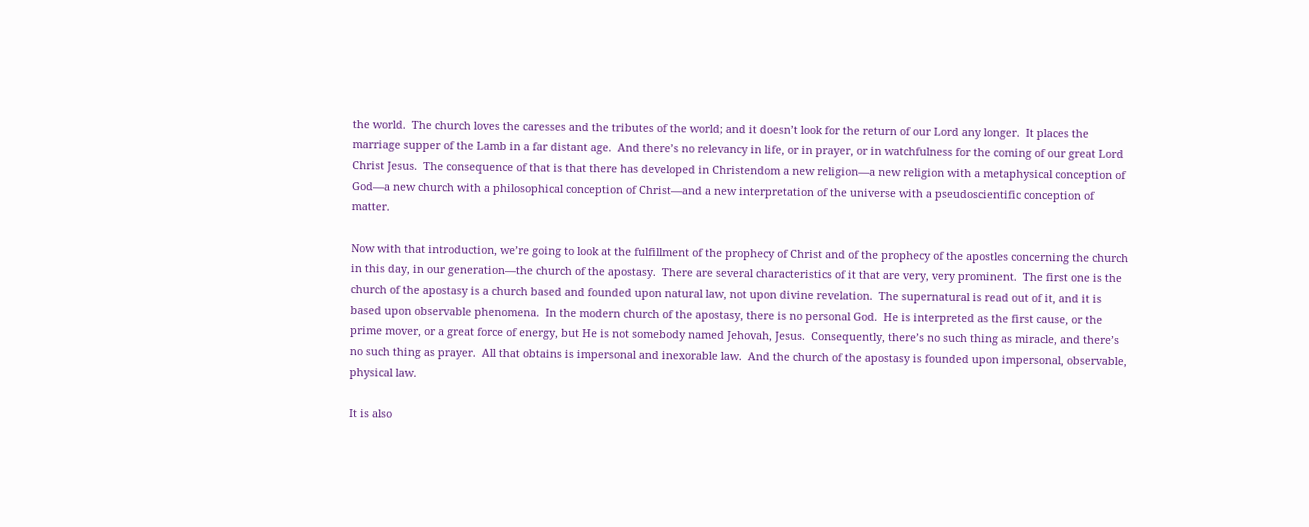the world.  The church loves the caresses and the tributes of the world; and it doesn’t look for the return of our Lord any longer.  It places the marriage supper of the Lamb in a far distant age.  And there’s no relevancy in life, or in prayer, or in watchfulness for the coming of our great Lord Christ Jesus.  The consequence of that is that there has developed in Christendom a new religion—a new religion with a metaphysical conception of God—a new church with a philosophical conception of Christ—and a new interpretation of the universe with a pseudoscientific conception of matter.

Now with that introduction, we’re going to look at the fulfillment of the prophecy of Christ and of the prophecy of the apostles concerning the church in this day, in our generation—the church of the apostasy.  There are several characteristics of it that are very, very prominent.  The first one is the church of the apostasy is a church based and founded upon natural law, not upon divine revelation.  The supernatural is read out of it, and it is based upon observable phenomena.  In the modern church of the apostasy, there is no personal God.  He is interpreted as the first cause, or the prime mover, or a great force of energy, but He is not somebody named Jehovah, Jesus.  Consequently, there’s no such thing as miracle, and there’s no such thing as prayer.  All that obtains is impersonal and inexorable law.  And the church of the apostasy is founded upon impersonal, observable, physical law.

It is also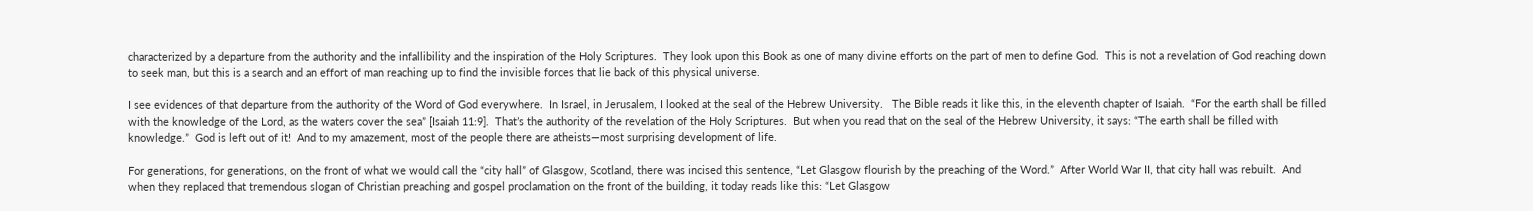characterized by a departure from the authority and the infallibility and the inspiration of the Holy Scriptures.  They look upon this Book as one of many divine efforts on the part of men to define God.  This is not a revelation of God reaching down to seek man, but this is a search and an effort of man reaching up to find the invisible forces that lie back of this physical universe.

I see evidences of that departure from the authority of the Word of God everywhere.  In Israel, in Jerusalem, I looked at the seal of the Hebrew University.   The Bible reads it like this, in the eleventh chapter of Isaiah.  “For the earth shall be filled with the knowledge of the Lord, as the waters cover the sea” [Isaiah 11:9].  That’s the authority of the revelation of the Holy Scriptures.  But when you read that on the seal of the Hebrew University, it says: “The earth shall be filled with knowledge.”  God is left out of it!  And to my amazement, most of the people there are atheists—most surprising development of life.

For generations, for generations, on the front of what we would call the “city hall” of Glasgow, Scotland, there was incised this sentence, “Let Glasgow flourish by the preaching of the Word.”  After World War II, that city hall was rebuilt.  And when they replaced that tremendous slogan of Christian preaching and gospel proclamation on the front of the building, it today reads like this: “Let Glasgow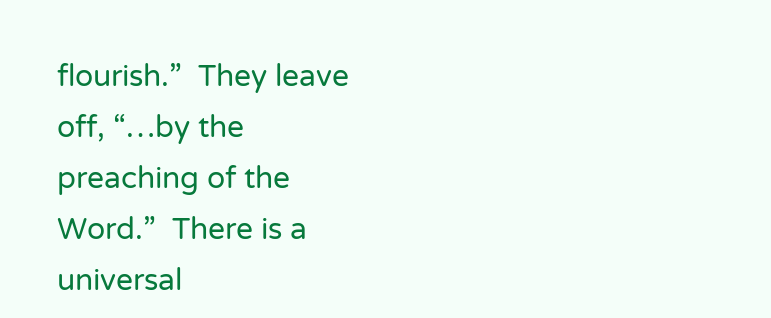flourish.”  They leave off, “…by the preaching of the Word.”  There is a universal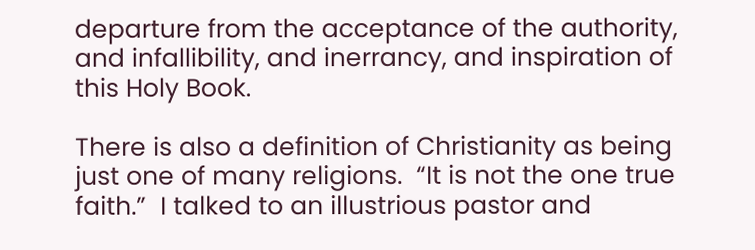departure from the acceptance of the authority, and infallibility, and inerrancy, and inspiration of this Holy Book.

There is also a definition of Christianity as being just one of many religions.  “It is not the one true faith.”  I talked to an illustrious pastor and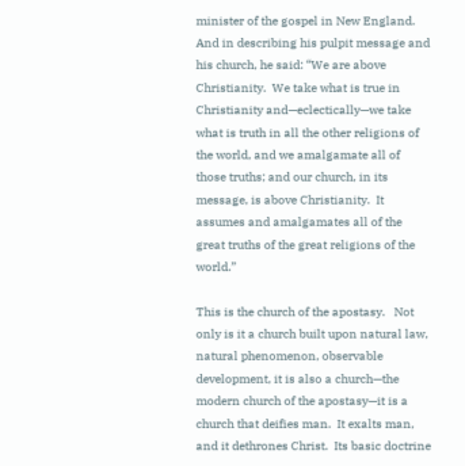minister of the gospel in New England.  And in describing his pulpit message and his church, he said: “We are above Christianity.  We take what is true in Christianity and—eclectically—we take what is truth in all the other religions of the world, and we amalgamate all of those truths; and our church, in its message, is above Christianity.  It assumes and amalgamates all of the great truths of the great religions of the world.”

This is the church of the apostasy.   Not only is it a church built upon natural law, natural phenomenon, observable development, it is also a church—the modern church of the apostasy—it is a church that deifies man.  It exalts man, and it dethrones Christ.  Its basic doctrine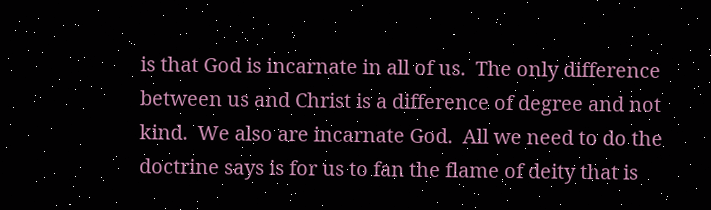is that God is incarnate in all of us.  The only difference between us and Christ is a difference of degree and not kind.  We also are incarnate God.  All we need to do the doctrine says is for us to fan the flame of deity that is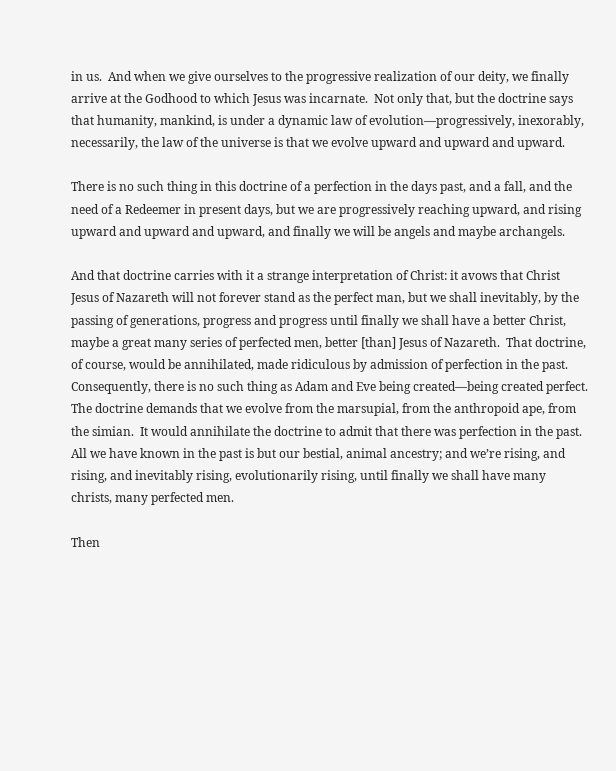in us.  And when we give ourselves to the progressive realization of our deity, we finally arrive at the Godhood to which Jesus was incarnate.  Not only that, but the doctrine says that humanity, mankind, is under a dynamic law of evolution—progressively, inexorably, necessarily, the law of the universe is that we evolve upward and upward and upward.

There is no such thing in this doctrine of a perfection in the days past, and a fall, and the need of a Redeemer in present days, but we are progressively reaching upward, and rising upward and upward and upward, and finally we will be angels and maybe archangels.

And that doctrine carries with it a strange interpretation of Christ: it avows that Christ Jesus of Nazareth will not forever stand as the perfect man, but we shall inevitably, by the passing of generations, progress and progress until finally we shall have a better Christ, maybe a great many series of perfected men, better [than] Jesus of Nazareth.  That doctrine, of course, would be annihilated, made ridiculous by admission of perfection in the past.  Consequently, there is no such thing as Adam and Eve being created—being created perfect.  The doctrine demands that we evolve from the marsupial, from the anthropoid ape, from the simian.  It would annihilate the doctrine to admit that there was perfection in the past.  All we have known in the past is but our bestial, animal ancestry; and we’re rising, and rising, and inevitably rising, evolutionarily rising, until finally we shall have many christs, many perfected men.

Then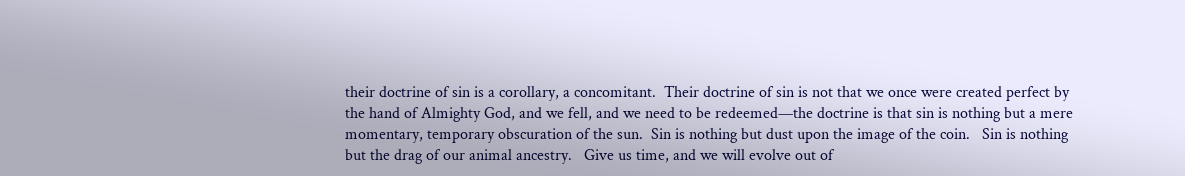their doctrine of sin is a corollary, a concomitant.  Their doctrine of sin is not that we once were created perfect by the hand of Almighty God, and we fell, and we need to be redeemed—the doctrine is that sin is nothing but a mere momentary, temporary obscuration of the sun.  Sin is nothing but dust upon the image of the coin.   Sin is nothing but the drag of our animal ancestry.   Give us time, and we will evolve out of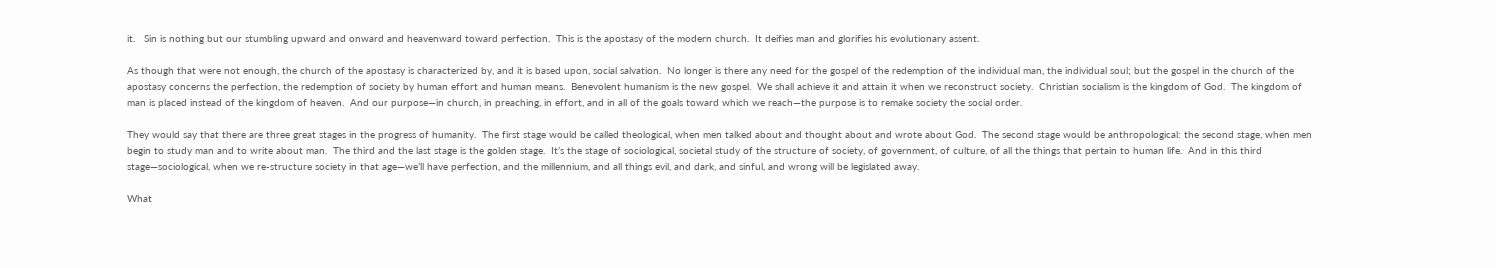it.   Sin is nothing but our stumbling upward and onward and heavenward toward perfection.  This is the apostasy of the modern church.  It deifies man and glorifies his evolutionary assent.

As though that were not enough, the church of the apostasy is characterized by, and it is based upon, social salvation.  No longer is there any need for the gospel of the redemption of the individual man, the individual soul; but the gospel in the church of the apostasy concerns the perfection, the redemption of society by human effort and human means.  Benevolent humanism is the new gospel.  We shall achieve it and attain it when we reconstruct society.  Christian socialism is the kingdom of God.  The kingdom of man is placed instead of the kingdom of heaven.  And our purpose—in church, in preaching, in effort, and in all of the goals toward which we reach—the purpose is to remake society the social order.

They would say that there are three great stages in the progress of humanity.  The first stage would be called theological, when men talked about and thought about and wrote about God.  The second stage would be anthropological: the second stage, when men begin to study man and to write about man.  The third and the last stage is the golden stage.  It’s the stage of sociological, societal study of the structure of society, of government, of culture, of all the things that pertain to human life.  And in this third stage—sociological, when we re-structure society in that age—we’ll have perfection, and the millennium, and all things evil, and dark, and sinful, and wrong will be legislated away.

What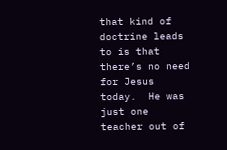that kind of doctrine leads to is that there’s no need for Jesus today.  He was just one teacher out of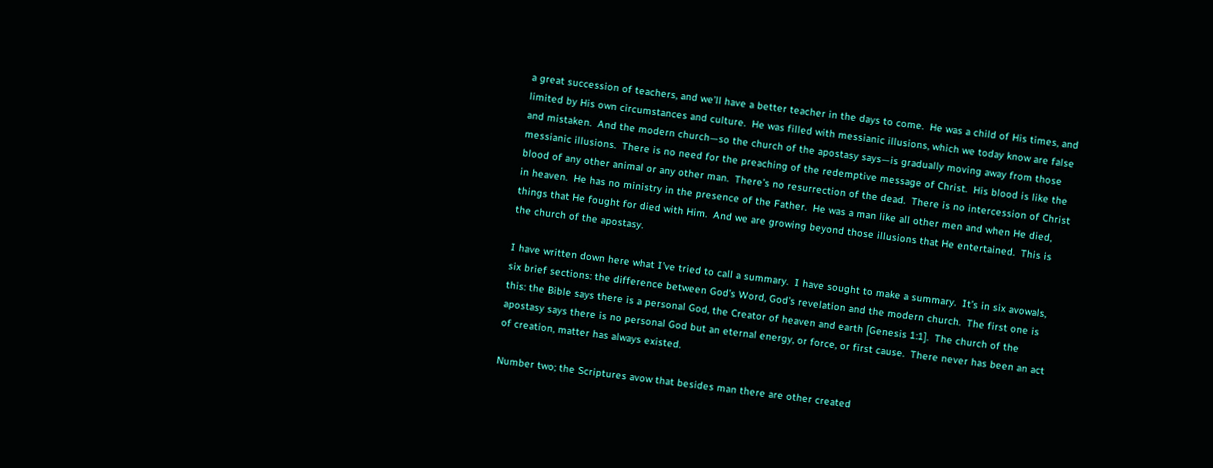a great succession of teachers, and we’ll have a better teacher in the days to come.  He was a child of His times, and limited by His own circumstances and culture.  He was filled with messianic illusions, which we today know are false and mistaken.  And the modern church—so the church of the apostasy says—is gradually moving away from those messianic illusions.  There is no need for the preaching of the redemptive message of Christ.  His blood is like the blood of any other animal or any other man.  There’s no resurrection of the dead.  There is no intercession of Christ in heaven.  He has no ministry in the presence of the Father.  He was a man like all other men and when He died, things that He fought for died with Him.  And we are growing beyond those illusions that He entertained.  This is the church of the apostasy.

I have written down here what I’ve tried to call a summary.  I have sought to make a summary.  It’s in six avowals, six brief sections: the difference between God’s Word, God’s revelation and the modern church.  The first one is this: the Bible says there is a personal God, the Creator of heaven and earth [Genesis 1:1].  The church of the apostasy says there is no personal God but an eternal energy, or force, or first cause.  There never has been an act of creation, matter has always existed.

Number two; the Scriptures avow that besides man there are other created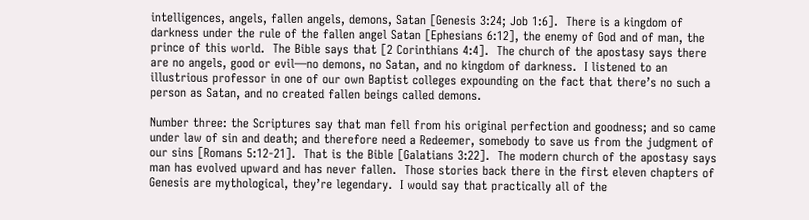intelligences, angels, fallen angels, demons, Satan [Genesis 3:24; Job 1:6].  There is a kingdom of darkness under the rule of the fallen angel Satan [Ephesians 6:12], the enemy of God and of man, the prince of this world.  The Bible says that [2 Corinthians 4:4].  The church of the apostasy says there are no angels, good or evil—no demons, no Satan, and no kingdom of darkness.  I listened to an illustrious professor in one of our own Baptist colleges expounding on the fact that there’s no such a person as Satan, and no created fallen beings called demons.

Number three: the Scriptures say that man fell from his original perfection and goodness; and so came under law of sin and death; and therefore need a Redeemer, somebody to save us from the judgment of our sins [Romans 5:12-21].  That is the Bible [Galatians 3:22].  The modern church of the apostasy says man has evolved upward and has never fallen.  Those stories back there in the first eleven chapters of Genesis are mythological, they’re legendary.  I would say that practically all of the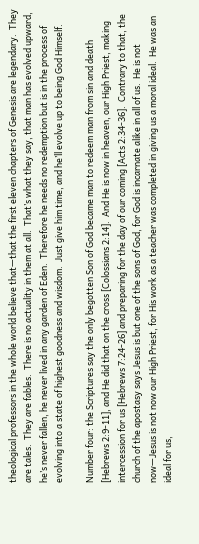theological professors in the whole world believe that—that the first eleven chapters of Genesis are legendary.  They are tales.  They are fables.  There is no actuality in them at all.  That’s what they say, that man has evolved upward, he’s never fallen, he never lived in any garden of Eden.  Therefore he needs no redemption but is in the process of evolving into a state of highest goodness and wisdom.  Just give him time, and he’ll evolve up to being God Himself.

Number four: the Scriptures say the only begotten Son of God became man to redeem man from sin and death [Hebrews 2:9-11], and He did that on the cross [Colossians 2:14].  And He is now in heaven, our High Priest, making intercession for us [Hebrews 7:24-26] and preparing for the day of our coming [Acts 2:34-36].  Contrary to that, the church of the apostasy says Jesus is but one of the sons of God, for God is incarnate alike in all of us.  He is not now—Jesus is not now our High Priest, for His work as a teacher was completed in giving us a moral ideal.  He was an ideal for us,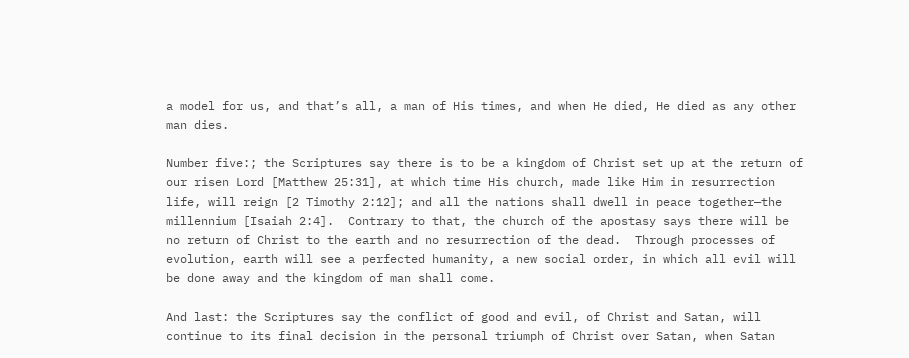a model for us, and that’s all, a man of His times, and when He died, He died as any other man dies.

Number five:; the Scriptures say there is to be a kingdom of Christ set up at the return of our risen Lord [Matthew 25:31], at which time His church, made like Him in resurrection life, will reign [2 Timothy 2:12]; and all the nations shall dwell in peace together—the millennium [Isaiah 2:4].  Contrary to that, the church of the apostasy says there will be no return of Christ to the earth and no resurrection of the dead.  Through processes of evolution, earth will see a perfected humanity, a new social order, in which all evil will be done away and the kingdom of man shall come.

And last: the Scriptures say the conflict of good and evil, of Christ and Satan, will continue to its final decision in the personal triumph of Christ over Satan, when Satan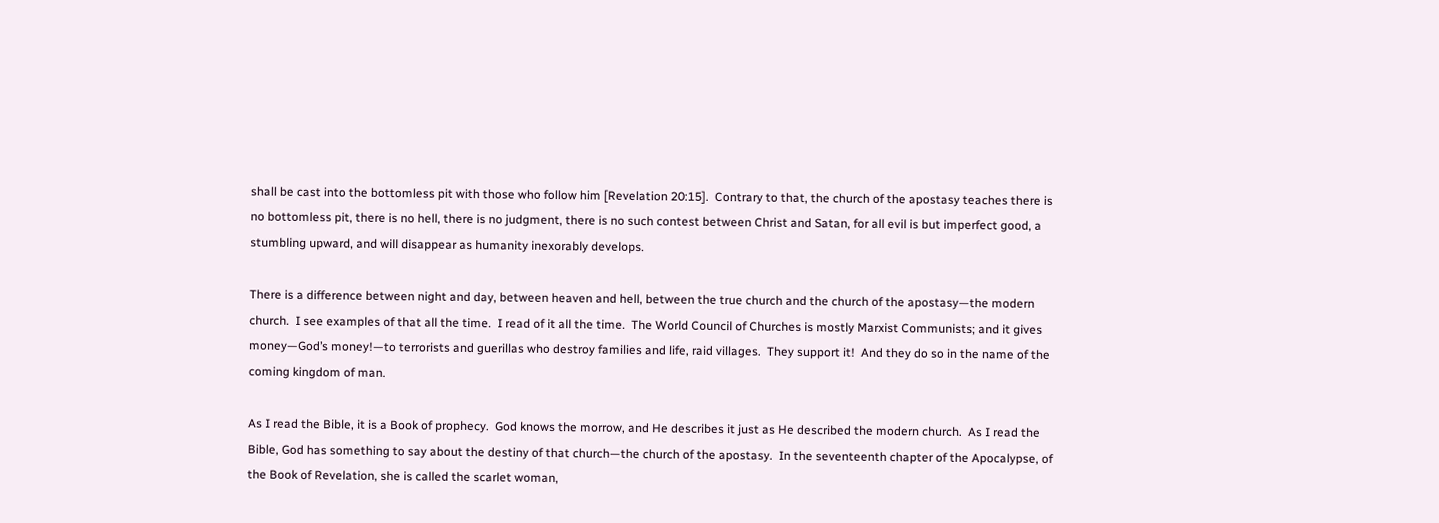shall be cast into the bottomless pit with those who follow him [Revelation 20:15].  Contrary to that, the church of the apostasy teaches there is no bottomless pit, there is no hell, there is no judgment, there is no such contest between Christ and Satan, for all evil is but imperfect good, a stumbling upward, and will disappear as humanity inexorably develops.

There is a difference between night and day, between heaven and hell, between the true church and the church of the apostasy—the modern church.  I see examples of that all the time.  I read of it all the time.  The World Council of Churches is mostly Marxist Communists; and it gives money—God’s money!—to terrorists and guerillas who destroy families and life, raid villages.  They support it!  And they do so in the name of the coming kingdom of man.

As I read the Bible, it is a Book of prophecy.  God knows the morrow, and He describes it just as He described the modern church.  As I read the Bible, God has something to say about the destiny of that church—the church of the apostasy.  In the seventeenth chapter of the Apocalypse, of the Book of Revelation, she is called the scarlet woman,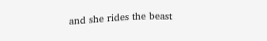and she rides the beast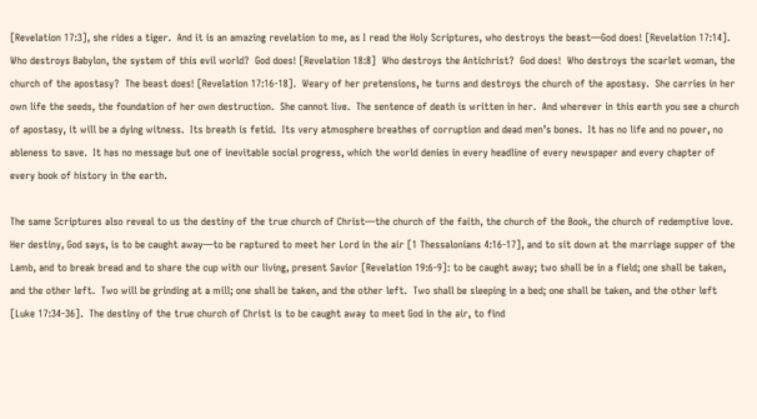[Revelation 17:3], she rides a tiger.  And it is an amazing revelation to me, as I read the Holy Scriptures, who destroys the beast—God does! [Revelation 17:14]. Who destroys Babylon, the system of this evil world?  God does! [Revelation 18:8]  Who destroys the Antichrist?  God does!  Who destroys the scarlet woman, the church of the apostasy?  The beast does! [Revelation 17:16-18].  Weary of her pretensions, he turns and destroys the church of the apostasy.  She carries in her own life the seeds, the foundation of her own destruction.  She cannot live.  The sentence of death is written in her.  And wherever in this earth you see a church of apostasy, it will be a dying witness.  Its breath is fetid.  Its very atmosphere breathes of corruption and dead men’s bones.  It has no life and no power, no ableness to save.  It has no message but one of inevitable social progress, which the world denies in every headline of every newspaper and every chapter of every book of history in the earth.

The same Scriptures also reveal to us the destiny of the true church of Christ—the church of the faith, the church of the Book, the church of redemptive love.  Her destiny, God says, is to be caught away—to be raptured to meet her Lord in the air [1 Thessalonians 4:16-17], and to sit down at the marriage supper of the Lamb, and to break bread and to share the cup with our living, present Savior [Revelation 19:6-9]: to be caught away; two shall be in a field; one shall be taken, and the other left.  Two will be grinding at a mill; one shall be taken, and the other left.  Two shall be sleeping in a bed; one shall be taken, and the other left [Luke 17:34-36].  The destiny of the true church of Christ is to be caught away to meet God in the air, to find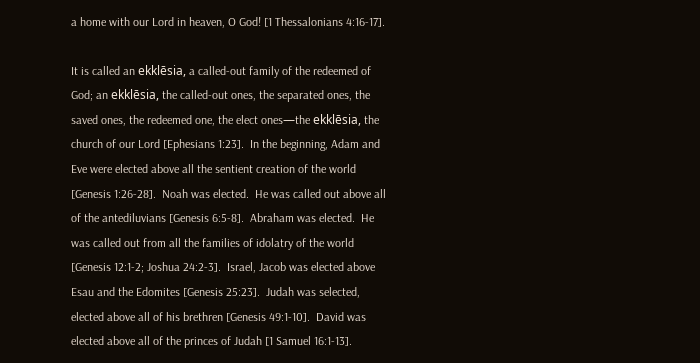a home with our Lord in heaven, O God! [1 Thessalonians 4:16-17].

It is called an ekklēsia, a called-out family of the redeemed of God; an ekklēsia, the called-out ones, the separated ones, the saved ones, the redeemed one, the elect ones—the ekklēsia, the church of our Lord [Ephesians 1:23].  In the beginning, Adam and Eve were elected above all the sentient creation of the world [Genesis 1:26-28].  Noah was elected.  He was called out above all of the antediluvians [Genesis 6:5-8].  Abraham was elected.  He was called out from all the families of idolatry of the world [Genesis 12:1-2; Joshua 24:2-3].  Israel, Jacob was elected above Esau and the Edomites [Genesis 25:23].  Judah was selected, elected above all of his brethren [Genesis 49:1-10].  David was elected above all of the princes of Judah [1 Samuel 16:1-13].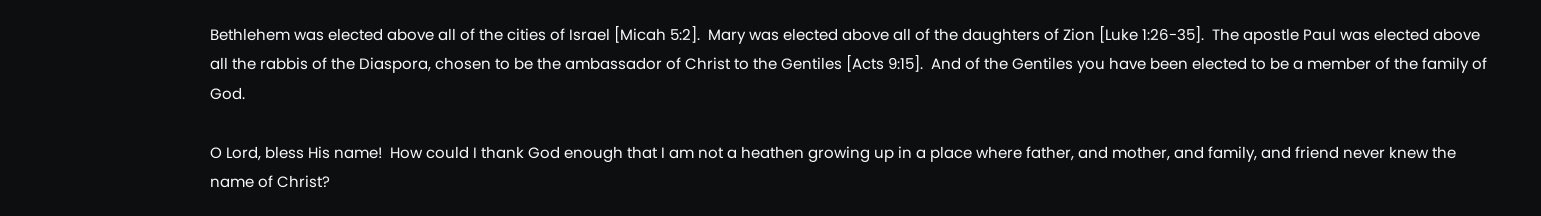Bethlehem was elected above all of the cities of Israel [Micah 5:2].  Mary was elected above all of the daughters of Zion [Luke 1:26-35].  The apostle Paul was elected above all the rabbis of the Diaspora, chosen to be the ambassador of Christ to the Gentiles [Acts 9:15].  And of the Gentiles you have been elected to be a member of the family of God.

O Lord, bless His name!  How could I thank God enough that I am not a heathen growing up in a place where father, and mother, and family, and friend never knew the name of Christ?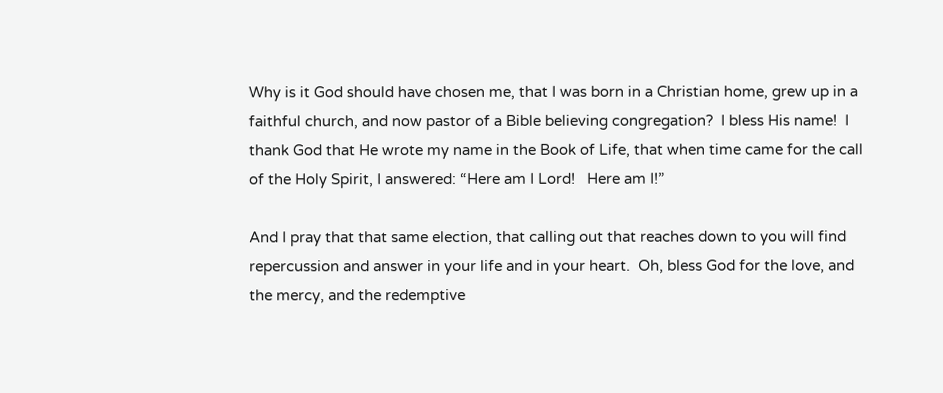Why is it God should have chosen me, that I was born in a Christian home, grew up in a faithful church, and now pastor of a Bible believing congregation?  I bless His name!  I thank God that He wrote my name in the Book of Life, that when time came for the call of the Holy Spirit, I answered: “Here am I Lord!   Here am I!”

And I pray that that same election, that calling out that reaches down to you will find repercussion and answer in your life and in your heart.  Oh, bless God for the love, and the mercy, and the redemptive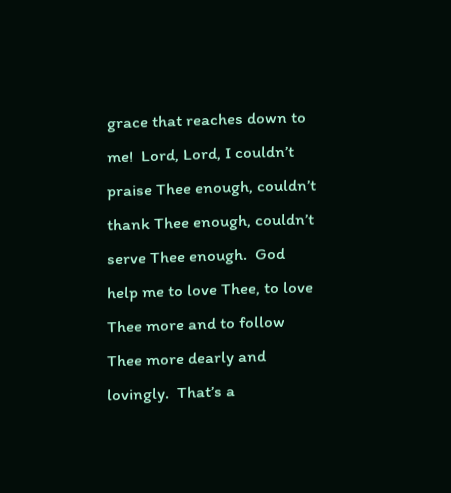grace that reaches down to me!  Lord, Lord, I couldn’t praise Thee enough, couldn’t thank Thee enough, couldn’t serve Thee enough.  God help me to love Thee, to love Thee more and to follow Thee more dearly and lovingly.  That’s a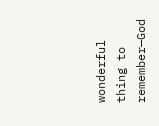wonderful thing to remember—God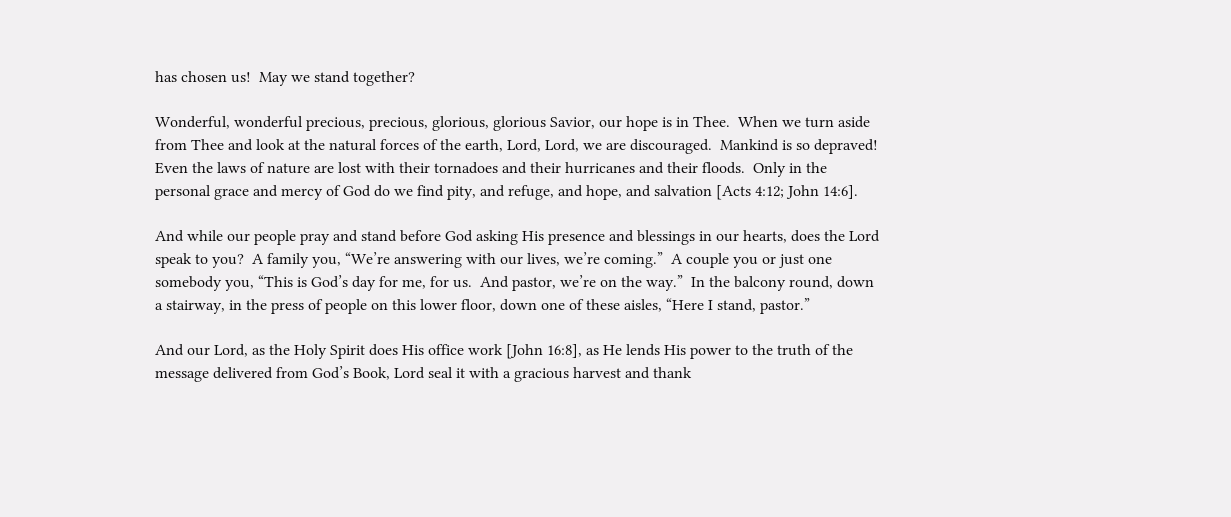has chosen us!  May we stand together?

Wonderful, wonderful precious, precious, glorious, glorious Savior, our hope is in Thee.  When we turn aside from Thee and look at the natural forces of the earth, Lord, Lord, we are discouraged.  Mankind is so depraved!  Even the laws of nature are lost with their tornadoes and their hurricanes and their floods.  Only in the personal grace and mercy of God do we find pity, and refuge, and hope, and salvation [Acts 4:12; John 14:6].

And while our people pray and stand before God asking His presence and blessings in our hearts, does the Lord speak to you?  A family you, “We’re answering with our lives, we’re coming.”  A couple you or just one somebody you, “This is God’s day for me, for us.  And pastor, we’re on the way.”  In the balcony round, down a stairway, in the press of people on this lower floor, down one of these aisles, “Here I stand, pastor.”

And our Lord, as the Holy Spirit does His office work [John 16:8], as He lends His power to the truth of the message delivered from God’s Book, Lord seal it with a gracious harvest and thank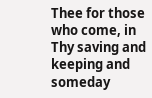Thee for those who come, in Thy saving and keeping and someday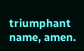triumphant name, amen.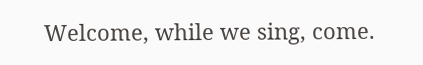Welcome, while we sing, come.